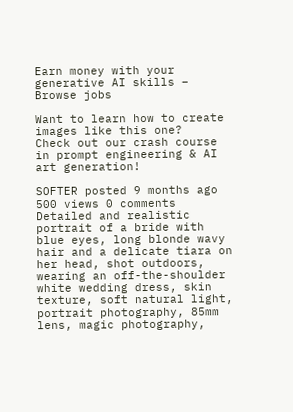Earn money with your generative AI skills – Browse jobs

Want to learn how to create images like this one?
Check out our crash course in prompt engineering & AI art generation!

SOFTER posted 9 months ago
500 views 0 comments
Detailed and realistic portrait of a bride with blue eyes, long blonde wavy hair and a delicate tiara on her head, shot outdoors, wearing an off-the-shoulder white wedding dress, skin texture, soft natural light, portrait photography, 85mm lens, magic photography,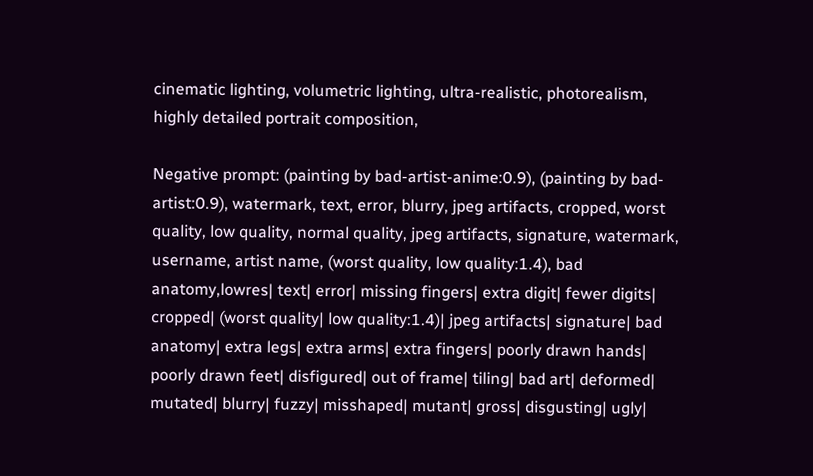cinematic lighting, volumetric lighting, ultra-realistic, photorealism, highly detailed portrait composition,

Negative prompt: (painting by bad-artist-anime:0.9), (painting by bad-artist:0.9), watermark, text, error, blurry, jpeg artifacts, cropped, worst quality, low quality, normal quality, jpeg artifacts, signature, watermark, username, artist name, (worst quality, low quality:1.4), bad anatomy,lowres| text| error| missing fingers| extra digit| fewer digits| cropped| (worst quality| low quality:1.4)| jpeg artifacts| signature| bad anatomy| extra legs| extra arms| extra fingers| poorly drawn hands| poorly drawn feet| disfigured| out of frame| tiling| bad art| deformed| mutated| blurry| fuzzy| misshaped| mutant| gross| disgusting| ugly|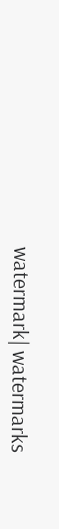watermark| watermarks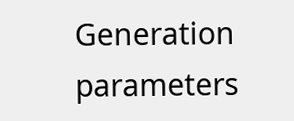Generation parameters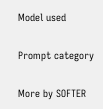Model used

Prompt category

More by SOFTER